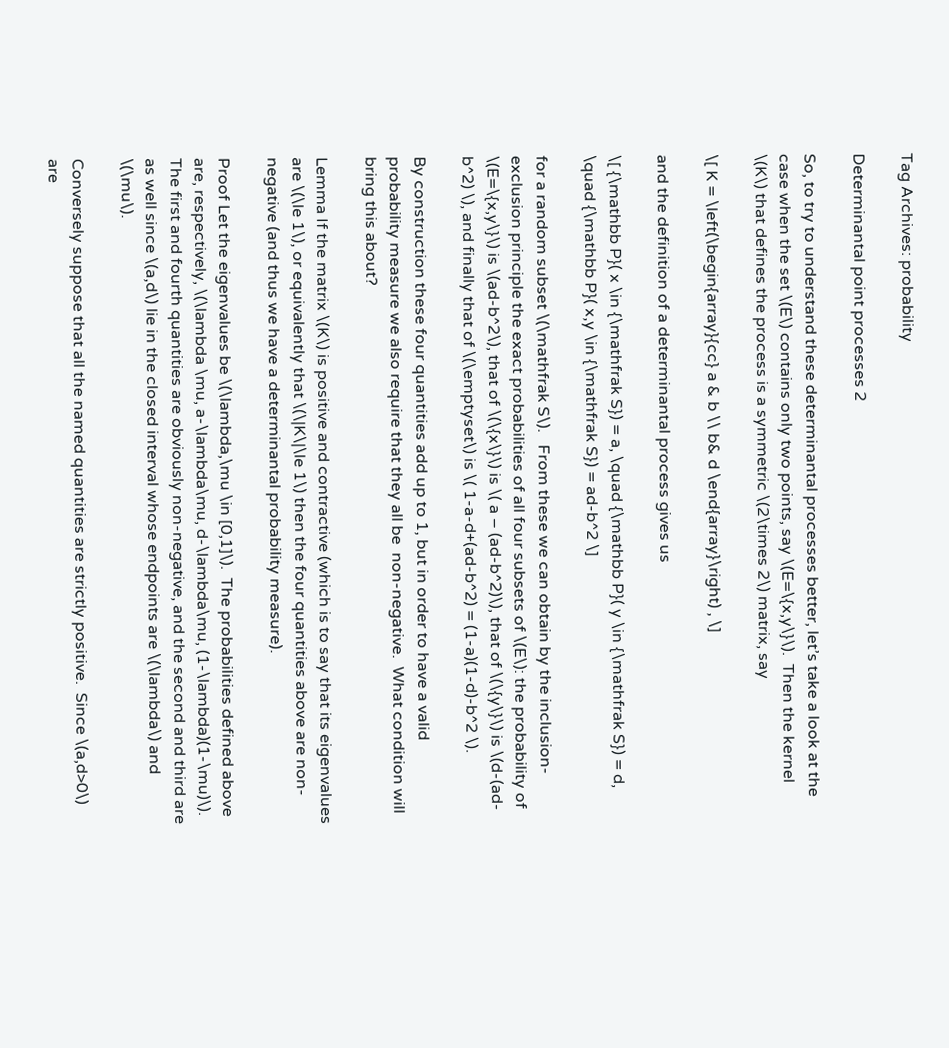Tag Archives: probability

Determinantal point processes 2

So, to try to understand these determinantal processes better, let’s take a look at the case when the set \(E\) contains only two points, say \(E=\{x,y\}\).  Then the kernel \(K\) that defines the process is a symmetric \(2\times 2\) matrix, say

\[ K = \left(\begin{array}{cc} a & b \\ b& d \end{array}\right) , \]

and the definition of a determinantal process gives us

\[ {\mathbb P}( x \in {\mathfrak S}) = a, \quad {\mathbb P}( y \in {\mathfrak S}) = d, \quad {\mathbb P}( x,y \in {\mathfrak S}) = ad-b^2 \]

for a random subset \(\mathfrak S\).   From these we can obtain by the inclusion-exclusion principle the exact probabilities of all four subsets of \(E\): the probability of \(E=\{x,y\}\) is \(ad-b^2\), that of \(\{x\}\) is \( a – (ad-b^2)\), that of \(\{y\}\) is \(d-(ad-b^2) \), and finally that of \(\emptyset\) is \( 1-a-d+(ad-b^2) = (1-a)(1-d)-b^2 \).

By construction these four quantities add up to 1, but in order to have a valid probability measure we also require that they all be  non-negative.  What condition will bring this about?

Lemma If the matrix \(K\) is positive and contractive (which is to say that its eigenvalues are \(\le 1\), or equivalently that \(\|K\|\le 1\) then the four quantities above are non-negative (and thus we have a determinantal probability measure).

Proof Let the eigenvalues be \(\lambda,\mu \in [0,1]\).  The probabilities defined above are, respectively, \(\lambda \mu, a-\lambda\mu, d-\lambda\mu, (1-\lambda)(1-\mu)\).  The first and fourth quantities are obviously non-negative, and the second and third are as well since \(a,d\) lie in the closed interval whose endpoints are \(\lambda\) and \(\mu\).

Conversely suppose that all the named quantities are strictly positive.  Since \(a,d>0\) are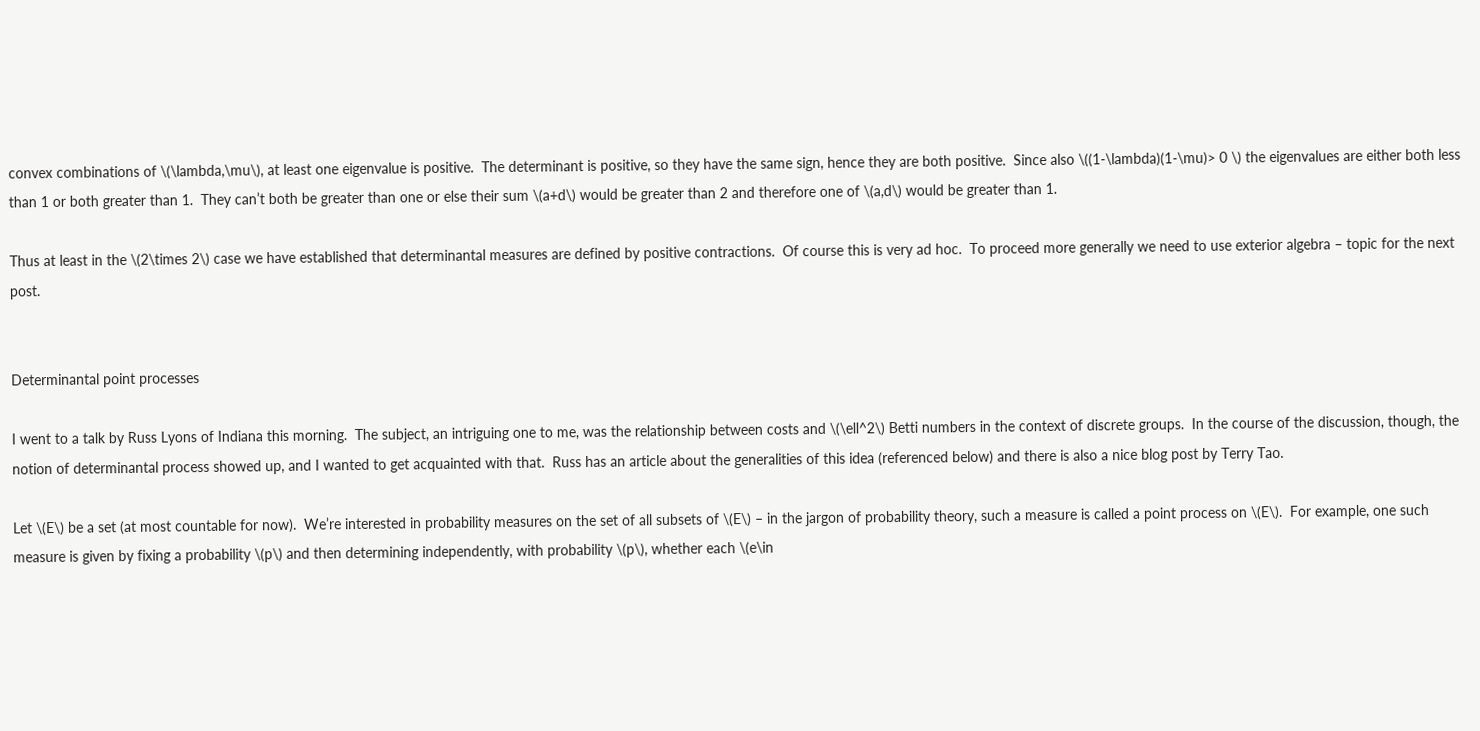convex combinations of \(\lambda,\mu\), at least one eigenvalue is positive.  The determinant is positive, so they have the same sign, hence they are both positive.  Since also \((1-\lambda)(1-\mu)> 0 \) the eigenvalues are either both less than 1 or both greater than 1.  They can’t both be greater than one or else their sum \(a+d\) would be greater than 2 and therefore one of \(a,d\) would be greater than 1.

Thus at least in the \(2\times 2\) case we have established that determinantal measures are defined by positive contractions.  Of course this is very ad hoc.  To proceed more generally we need to use exterior algebra – topic for the next post.


Determinantal point processes

I went to a talk by Russ Lyons of Indiana this morning.  The subject, an intriguing one to me, was the relationship between costs and \(\ell^2\) Betti numbers in the context of discrete groups.  In the course of the discussion, though, the notion of determinantal process showed up, and I wanted to get acquainted with that.  Russ has an article about the generalities of this idea (referenced below) and there is also a nice blog post by Terry Tao.

Let \(E\) be a set (at most countable for now).  We’re interested in probability measures on the set of all subsets of \(E\) – in the jargon of probability theory, such a measure is called a point process on \(E\).  For example, one such measure is given by fixing a probability \(p\) and then determining independently, with probability \(p\), whether each \(e\in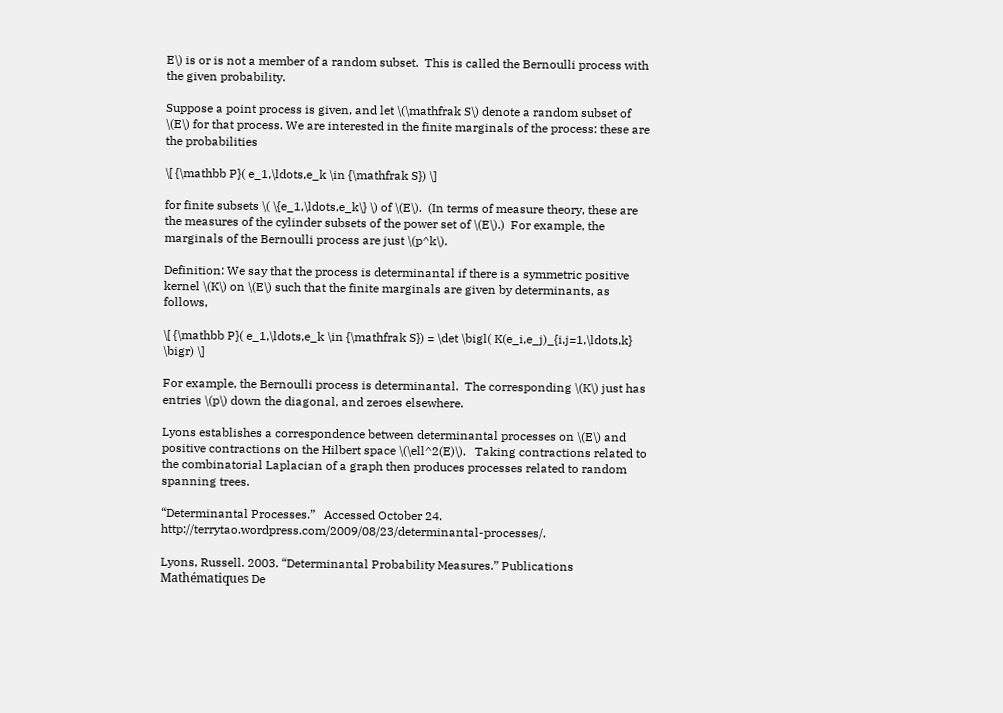E\) is or is not a member of a random subset.  This is called the Bernoulli process with the given probability.

Suppose a point process is given, and let \(\mathfrak S\) denote a random subset of \(E\) for that process. We are interested in the finite marginals of the process: these are the probabilities

\[ {\mathbb P}( e_1,\ldots,e_k \in {\mathfrak S}) \]

for finite subsets \( \{e_1,\ldots,e_k\} \) of \(E\).  (In terms of measure theory, these are the measures of the cylinder subsets of the power set of \(E\).)  For example, the marginals of the Bernoulli process are just \(p^k\).

Definition: We say that the process is determinantal if there is a symmetric positive kernel \(K\) on \(E\) such that the finite marginals are given by determinants, as follows,

\[ {\mathbb P}( e_1,\ldots,e_k \in {\mathfrak S}) = \det \bigl( K(e_i,e_j)_{i,j=1,\ldots,k} \bigr) \]

For example, the Bernoulli process is determinantal.  The corresponding \(K\) just has entries \(p\) down the diagonal, and zeroes elsewhere.

Lyons establishes a correspondence between determinantal processes on \(E\) and positive contractions on the Hilbert space \(\ell^2(E)\).   Taking contractions related to the combinatorial Laplacian of a graph then produces processes related to random spanning trees.

“Determinantal Processes.”   Accessed October 24. http://terrytao.wordpress.com/2009/08/23/determinantal-processes/.

Lyons, Russell. 2003. “Determinantal Probability Measures.” Publications Mathématiques De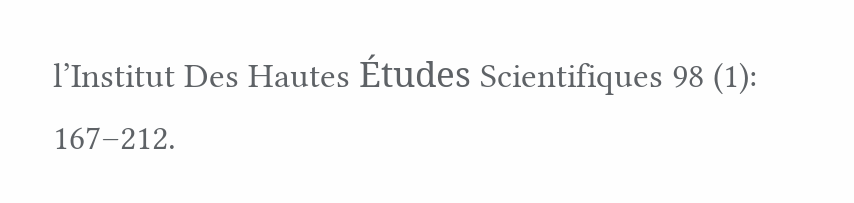l’Institut Des Hautes Études Scientifiques 98 (1): 167–212.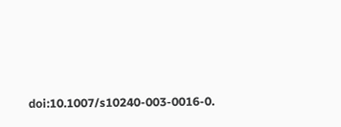doi:10.1007/s10240-003-0016-0.